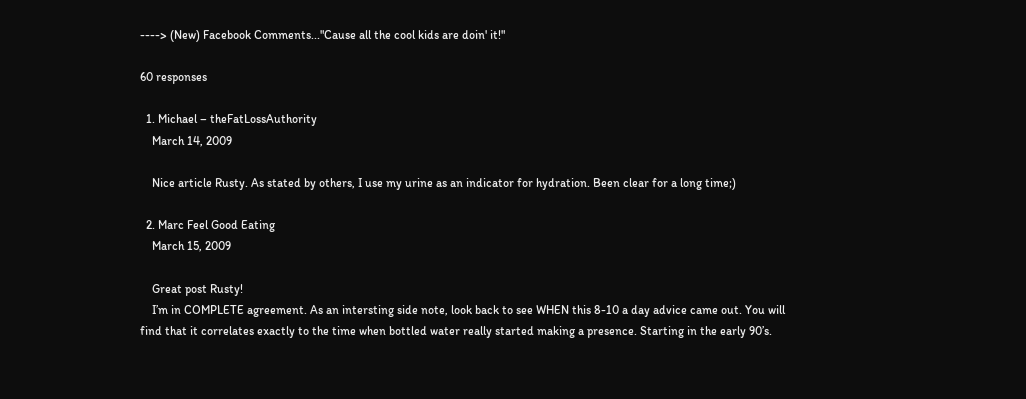----> (New) Facebook Comments..."Cause all the cool kids are doin' it!"

60 responses

  1. Michael – theFatLossAuthority
    March 14, 2009

    Nice article Rusty. As stated by others, I use my urine as an indicator for hydration. Been clear for a long time;)

  2. Marc Feel Good Eating
    March 15, 2009

    Great post Rusty!
    I’m in COMPLETE agreement. As an intersting side note, look back to see WHEN this 8-10 a day advice came out. You will find that it correlates exactly to the time when bottled water really started making a presence. Starting in the early 90’s.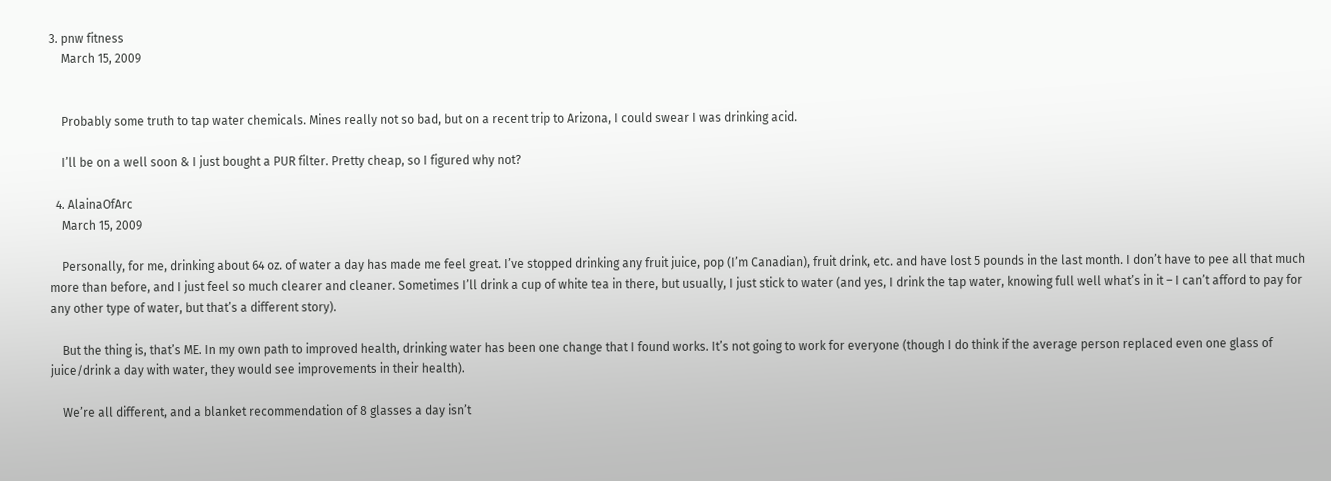3. pnw fitness
    March 15, 2009


    Probably some truth to tap water chemicals. Mines really not so bad, but on a recent trip to Arizona, I could swear I was drinking acid.

    I’ll be on a well soon & I just bought a PUR filter. Pretty cheap, so I figured why not?

  4. AlainaOfArc
    March 15, 2009

    Personally, for me, drinking about 64 oz. of water a day has made me feel great. I’ve stopped drinking any fruit juice, pop (I’m Canadian), fruit drink, etc. and have lost 5 pounds in the last month. I don’t have to pee all that much more than before, and I just feel so much clearer and cleaner. Sometimes I’ll drink a cup of white tea in there, but usually, I just stick to water (and yes, I drink the tap water, knowing full well what’s in it – I can’t afford to pay for any other type of water, but that’s a different story).

    But the thing is, that’s ME. In my own path to improved health, drinking water has been one change that I found works. It’s not going to work for everyone (though I do think if the average person replaced even one glass of juice/drink a day with water, they would see improvements in their health).

    We’re all different, and a blanket recommendation of 8 glasses a day isn’t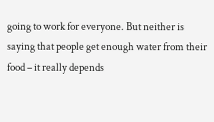going to work for everyone. But neither is saying that people get enough water from their food – it really depends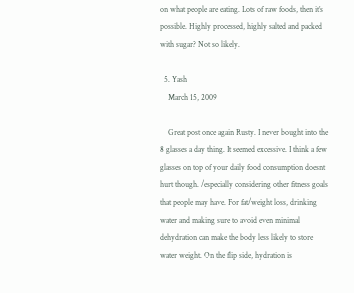on what people are eating. Lots of raw foods, then it’s possible. Highly processed, highly salted and packed with sugar? Not so likely.

  5. Yash
    March 15, 2009

    Great post once again Rusty. I never bought into the 8 glasses a day thing. It seemed excessive. I think a few glasses on top of your daily food consumption doesnt hurt though. /especially considering other fitness goals that people may have. For fat/weight loss, drinking water and making sure to avoid even minimal dehydration can make the body less likely to store water weight. On the flip side, hydration is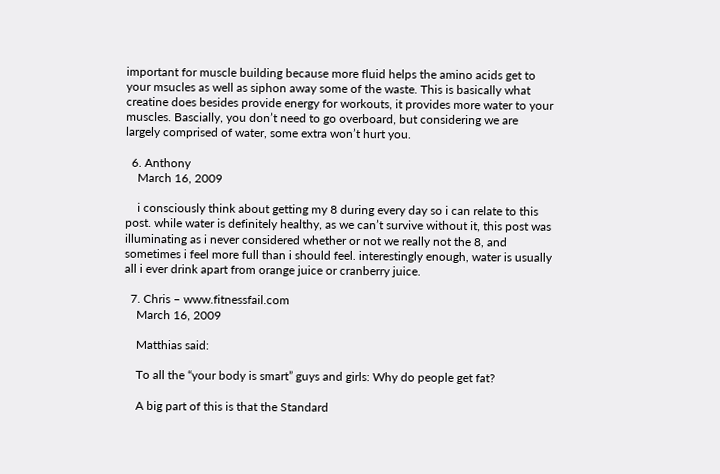important for muscle building because more fluid helps the amino acids get to your msucles as well as siphon away some of the waste. This is basically what creatine does besides provide energy for workouts, it provides more water to your muscles. Bascially, you don’t need to go overboard, but considering we are largely comprised of water, some extra won’t hurt you.

  6. Anthony
    March 16, 2009

    i consciously think about getting my 8 during every day so i can relate to this post. while water is definitely healthy, as we can’t survive without it, this post was illuminating as i never considered whether or not we really not the 8, and sometimes i feel more full than i should feel. interestingly enough, water is usually all i ever drink apart from orange juice or cranberry juice.

  7. Chris – www.fitnessfail.com
    March 16, 2009

    Matthias said:

    To all the “your body is smart” guys and girls: Why do people get fat?

    A big part of this is that the Standard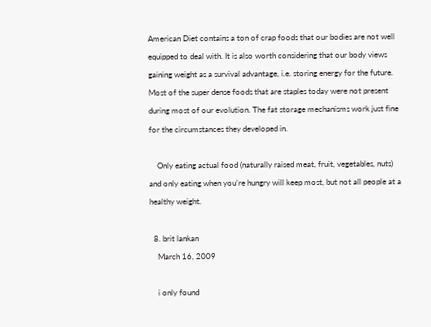American Diet contains a ton of crap foods that our bodies are not well equipped to deal with. It is also worth considering that our body views gaining weight as a survival advantage, i.e. storing energy for the future. Most of the super dense foods that are staples today were not present during most of our evolution. The fat storage mechanisms work just fine for the circumstances they developed in.

    Only eating actual food (naturally raised meat, fruit, vegetables, nuts) and only eating when you’re hungry will keep most, but not all people at a healthy weight.

  8. brit lankan
    March 16, 2009

    i only found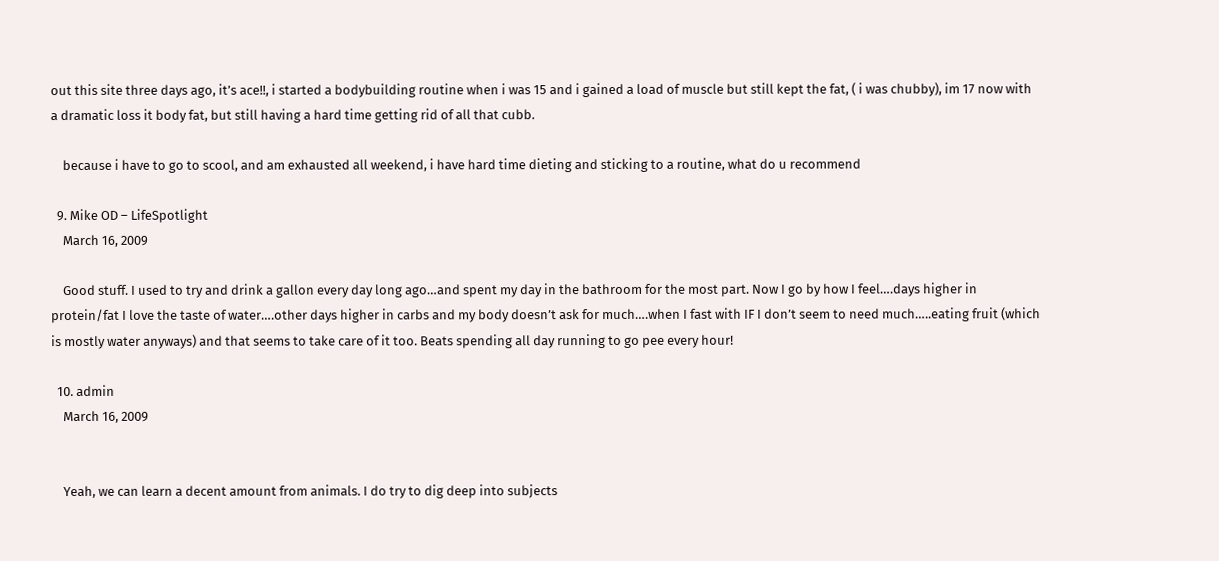out this site three days ago, it’s ace!!, i started a bodybuilding routine when i was 15 and i gained a load of muscle but still kept the fat, ( i was chubby), im 17 now with a dramatic loss it body fat, but still having a hard time getting rid of all that cubb.

    because i have to go to scool, and am exhausted all weekend, i have hard time dieting and sticking to a routine, what do u recommend

  9. Mike OD – LifeSpotlight
    March 16, 2009

    Good stuff. I used to try and drink a gallon every day long ago…and spent my day in the bathroom for the most part. Now I go by how I feel….days higher in protein/fat I love the taste of water….other days higher in carbs and my body doesn’t ask for much….when I fast with IF I don’t seem to need much…..eating fruit (which is mostly water anyways) and that seems to take care of it too. Beats spending all day running to go pee every hour!

  10. admin
    March 16, 2009


    Yeah, we can learn a decent amount from animals. I do try to dig deep into subjects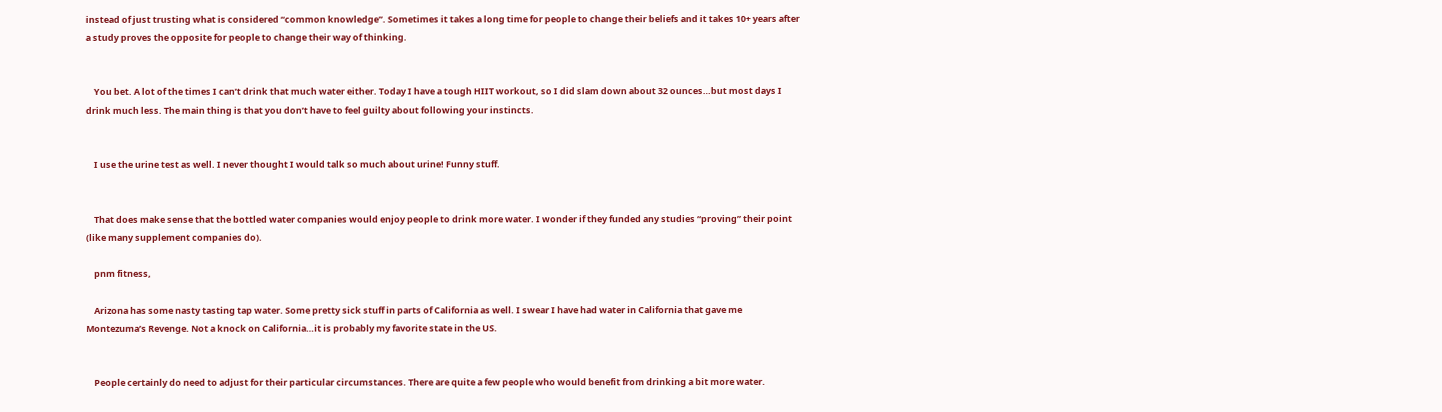instead of just trusting what is considered “common knowledge”. Sometimes it takes a long time for people to change their beliefs and it takes 10+ years after a study proves the opposite for people to change their way of thinking.


    You bet. A lot of the times I can’t drink that much water either. Today I have a tough HIIT workout, so I did slam down about 32 ounces…but most days I drink much less. The main thing is that you don’t have to feel guilty about following your instincts.


    I use the urine test as well. I never thought I would talk so much about urine! Funny stuff.


    That does make sense that the bottled water companies would enjoy people to drink more water. I wonder if they funded any studies “proving” their point (like many supplement companies do).

    pnm fitness,

    Arizona has some nasty tasting tap water. Some pretty sick stuff in parts of California as well. I swear I have had water in California that gave me Montezuma’s Revenge. Not a knock on California…it is probably my favorite state in the US.


    People certainly do need to adjust for their particular circumstances. There are quite a few people who would benefit from drinking a bit more water.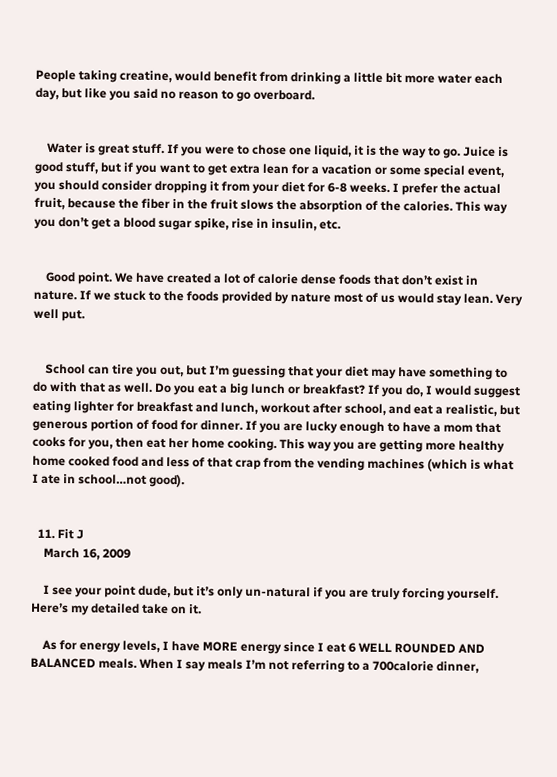People taking creatine, would benefit from drinking a little bit more water each day, but like you said no reason to go overboard.


    Water is great stuff. If you were to chose one liquid, it is the way to go. Juice is good stuff, but if you want to get extra lean for a vacation or some special event, you should consider dropping it from your diet for 6-8 weeks. I prefer the actual fruit, because the fiber in the fruit slows the absorption of the calories. This way you don’t get a blood sugar spike, rise in insulin, etc.


    Good point. We have created a lot of calorie dense foods that don’t exist in nature. If we stuck to the foods provided by nature most of us would stay lean. Very well put.


    School can tire you out, but I’m guessing that your diet may have something to do with that as well. Do you eat a big lunch or breakfast? If you do, I would suggest eating lighter for breakfast and lunch, workout after school, and eat a realistic, but generous portion of food for dinner. If you are lucky enough to have a mom that cooks for you, then eat her home cooking. This way you are getting more healthy home cooked food and less of that crap from the vending machines (which is what I ate in school…not good).


  11. Fit J
    March 16, 2009

    I see your point dude, but it’s only un-natural if you are truly forcing yourself. Here’s my detailed take on it.

    As for energy levels, I have MORE energy since I eat 6 WELL ROUNDED AND BALANCED meals. When I say meals I’m not referring to a 700calorie dinner,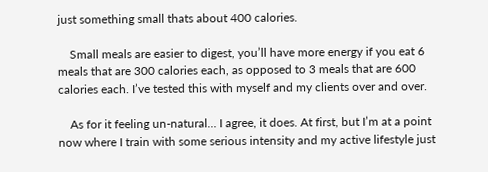just something small thats about 400 calories.

    Small meals are easier to digest, you’ll have more energy if you eat 6 meals that are 300 calories each, as opposed to 3 meals that are 600 calories each. I’ve tested this with myself and my clients over and over.

    As for it feeling un-natural… I agree, it does. At first, but I’m at a point now where I train with some serious intensity and my active lifestyle just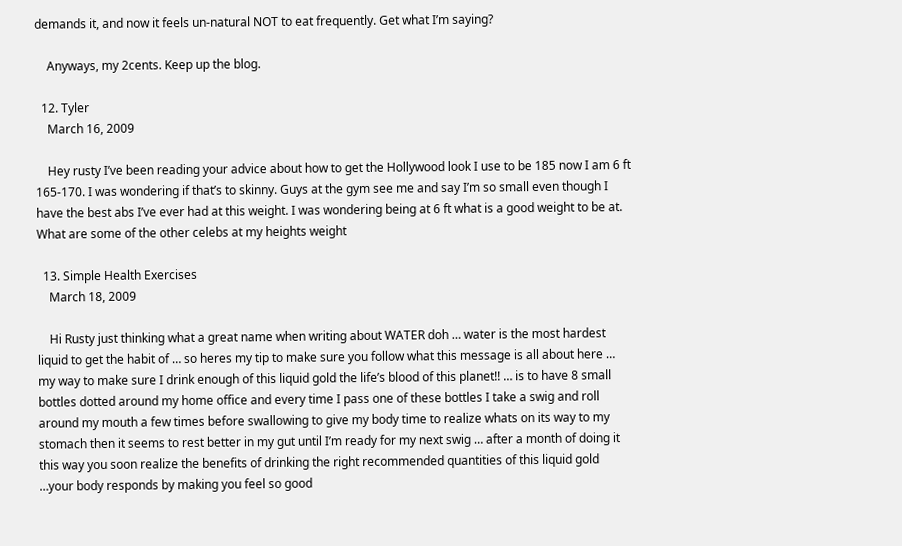demands it, and now it feels un-natural NOT to eat frequently. Get what I’m saying?

    Anyways, my 2cents. Keep up the blog.

  12. Tyler
    March 16, 2009

    Hey rusty I’ve been reading your advice about how to get the Hollywood look I use to be 185 now I am 6 ft 165-170. I was wondering if that’s to skinny. Guys at the gym see me and say I’m so small even though I have the best abs I’ve ever had at this weight. I was wondering being at 6 ft what is a good weight to be at. What are some of the other celebs at my heights weight

  13. Simple Health Exercises
    March 18, 2009

    Hi Rusty just thinking what a great name when writing about WATER doh … water is the most hardest liquid to get the habit of … so heres my tip to make sure you follow what this message is all about here … my way to make sure I drink enough of this liquid gold the life’s blood of this planet!! … is to have 8 small bottles dotted around my home office and every time I pass one of these bottles I take a swig and roll around my mouth a few times before swallowing to give my body time to realize whats on its way to my stomach then it seems to rest better in my gut until I’m ready for my next swig … after a month of doing it this way you soon realize the benefits of drinking the right recommended quantities of this liquid gold …your body responds by making you feel so good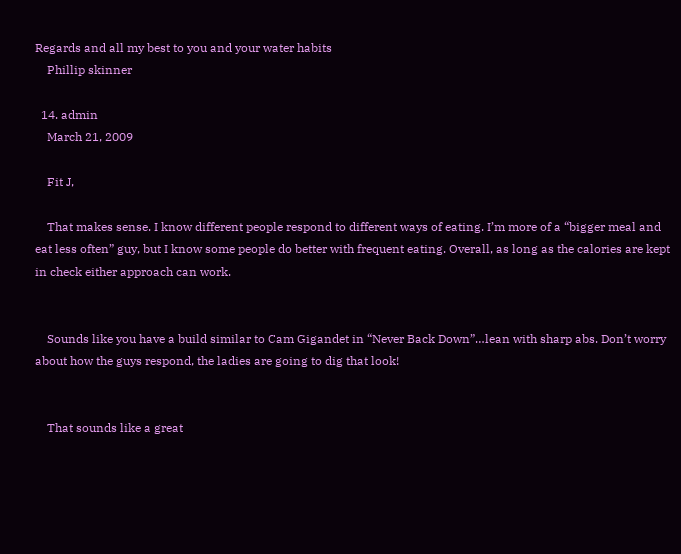Regards and all my best to you and your water habits
    Phillip skinner

  14. admin
    March 21, 2009

    Fit J,

    That makes sense. I know different people respond to different ways of eating. I’m more of a “bigger meal and eat less often” guy, but I know some people do better with frequent eating. Overall, as long as the calories are kept in check either approach can work.


    Sounds like you have a build similar to Cam Gigandet in “Never Back Down”…lean with sharp abs. Don’t worry about how the guys respond, the ladies are going to dig that look!


    That sounds like a great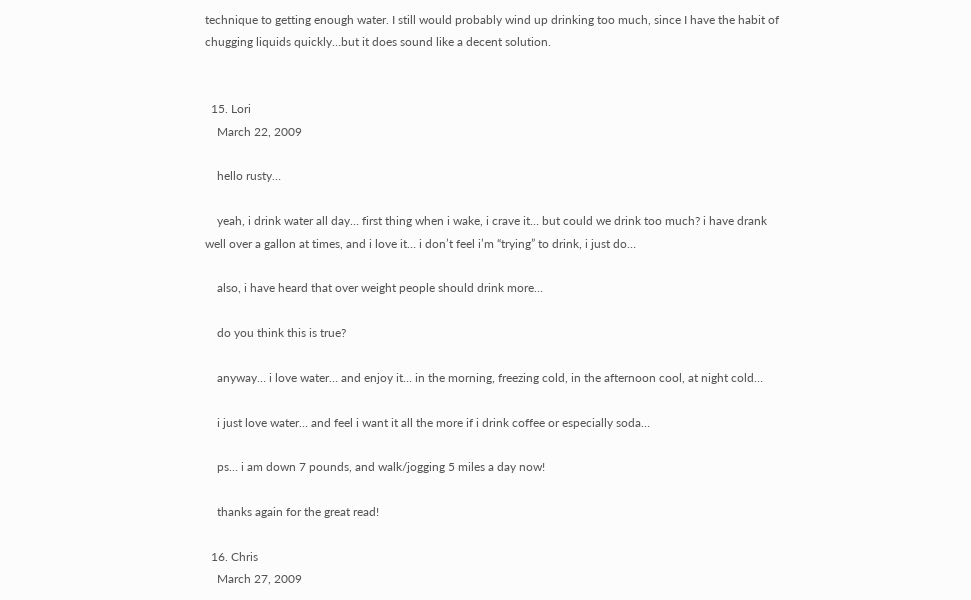technique to getting enough water. I still would probably wind up drinking too much, since I have the habit of chugging liquids quickly…but it does sound like a decent solution.


  15. Lori
    March 22, 2009

    hello rusty…

    yeah, i drink water all day… first thing when i wake, i crave it… but could we drink too much? i have drank well over a gallon at times, and i love it… i don’t feel i’m “trying” to drink, i just do…

    also, i have heard that over weight people should drink more…

    do you think this is true?

    anyway… i love water… and enjoy it… in the morning, freezing cold, in the afternoon cool, at night cold…

    i just love water… and feel i want it all the more if i drink coffee or especially soda…

    ps… i am down 7 pounds, and walk/jogging 5 miles a day now!

    thanks again for the great read!

  16. Chris
    March 27, 2009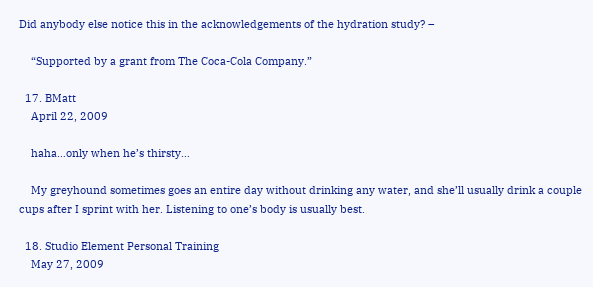Did anybody else notice this in the acknowledgements of the hydration study? –

    “Supported by a grant from The Coca-Cola Company.”

  17. BMatt
    April 22, 2009

    haha…only when he’s thirsty…

    My greyhound sometimes goes an entire day without drinking any water, and she’ll usually drink a couple cups after I sprint with her. Listening to one’s body is usually best.

  18. Studio Element Personal Training
    May 27, 2009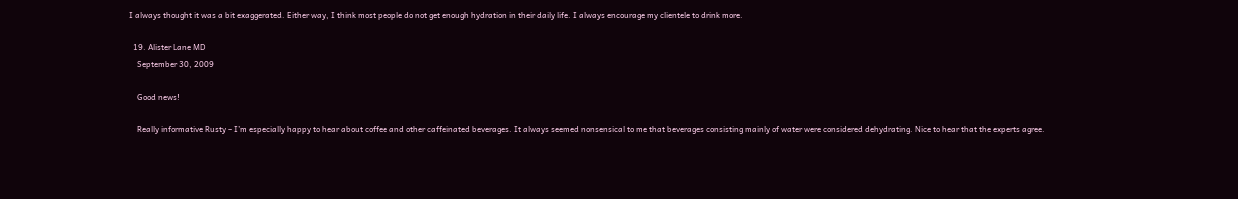I always thought it was a bit exaggerated. Either way, I think most people do not get enough hydration in their daily life. I always encourage my clientele to drink more.

  19. Alister Lane MD
    September 30, 2009

    Good news!

    Really informative Rusty – I’m especially happy to hear about coffee and other caffeinated beverages. It always seemed nonsensical to me that beverages consisting mainly of water were considered dehydrating. Nice to hear that the experts agree.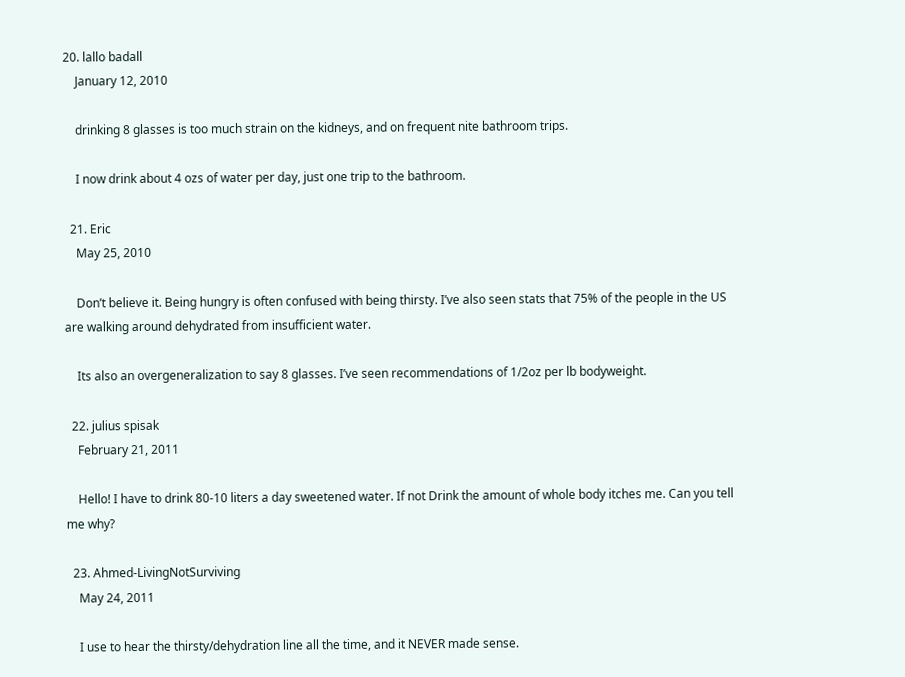20. lallo badall
    January 12, 2010

    drinking 8 glasses is too much strain on the kidneys, and on frequent nite bathroom trips.

    I now drink about 4 ozs of water per day, just one trip to the bathroom.

  21. Eric
    May 25, 2010

    Don’t believe it. Being hungry is often confused with being thirsty. I’ve also seen stats that 75% of the people in the US are walking around dehydrated from insufficient water.

    Its also an overgeneralization to say 8 glasses. I’ve seen recommendations of 1/2oz per lb bodyweight.

  22. julius spisak
    February 21, 2011

    Hello! I have to drink 80-10 liters a day sweetened water. If not Drink the amount of whole body itches me. Can you tell me why?

  23. Ahmed-LivingNotSurviving
    May 24, 2011

    I use to hear the thirsty/dehydration line all the time, and it NEVER made sense.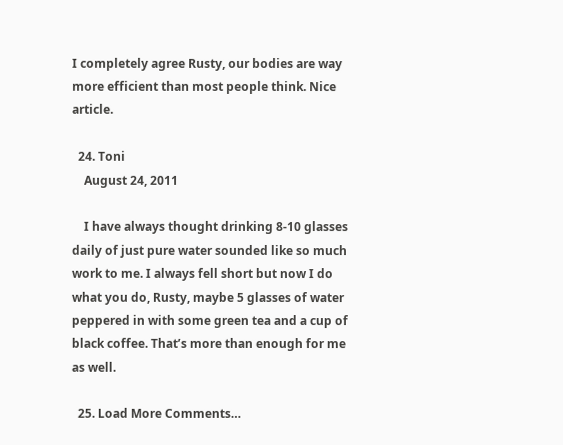I completely agree Rusty, our bodies are way more efficient than most people think. Nice article.

  24. Toni
    August 24, 2011

    I have always thought drinking 8-10 glasses daily of just pure water sounded like so much work to me. I always fell short but now I do what you do, Rusty, maybe 5 glasses of water peppered in with some green tea and a cup of black coffee. That’s more than enough for me as well.

  25. Load More Comments…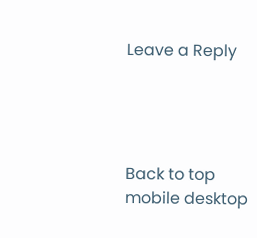Leave a Reply




Back to top
mobile desktop